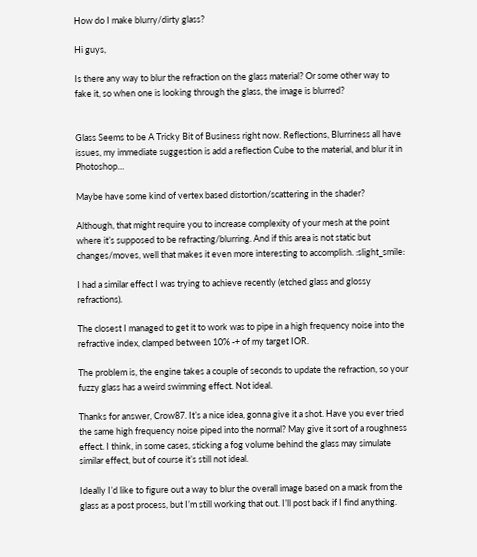How do I make blurry/dirty glass?

Hi guys,

Is there any way to blur the refraction on the glass material? Or some other way to fake it, so when one is looking through the glass, the image is blurred?


Glass Seems to be A Tricky Bit of Business right now. Reflections, Blurriness all have issues, my immediate suggestion is add a reflection Cube to the material, and blur it in Photoshop…

Maybe have some kind of vertex based distortion/scattering in the shader?

Although, that might require you to increase complexity of your mesh at the point where it’s supposed to be refracting/blurring. And if this area is not static but changes/moves, well that makes it even more interesting to accomplish. :slight_smile:

I had a similar effect I was trying to achieve recently (etched glass and glossy refractions).

The closest I managed to get it to work was to pipe in a high frequency noise into the refractive index, clamped between 10% -+ of my target IOR.

The problem is, the engine takes a couple of seconds to update the refraction, so your fuzzy glass has a weird swimming effect. Not ideal.

Thanks for answer, Crow87. It’s a nice idea, gonna give it a shot. Have you ever tried the same high frequency noise piped into the normal? May give it sort of a roughness effect. I think, in some cases, sticking a fog volume behind the glass may simulate similar effect, but of course it’s still not ideal.

Ideally I’d like to figure out a way to blur the overall image based on a mask from the glass as a post process, but I’m still working that out. I’ll post back if I find anything.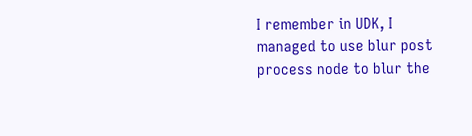I remember in UDK, I managed to use blur post process node to blur the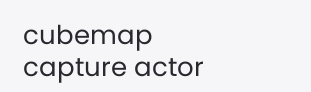cubemap capture actor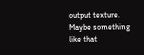output texture. Maybe something like that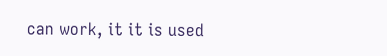can work, it it is used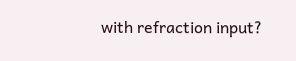with refraction input?